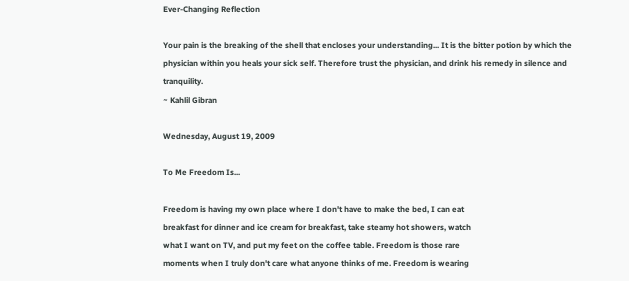Ever-Changing Reflection

Your pain is the breaking of the shell that encloses your understanding... It is the bitter potion by which the physician within you heals your sick self. Therefore trust the physician, and drink his remedy in silence and tranquility.
~ Kahlil Gibran

Wednesday, August 19, 2009

To Me Freedom Is...

Freedom is having my own place where I don't have to make the bed, I can eat
breakfast for dinner and ice cream for breakfast, take steamy hot showers, watch
what I want on TV, and put my feet on the coffee table. Freedom is those rare
moments when I truly don't care what anyone thinks of me. Freedom is wearing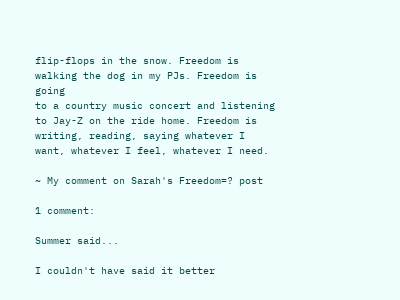flip-flops in the snow. Freedom is walking the dog in my PJs. Freedom is going
to a country music concert and listening to Jay-Z on the ride home. Freedom is
writing, reading, saying whatever I want, whatever I feel, whatever I need.

~ My comment on Sarah's Freedom=? post

1 comment:

Summer said...

I couldn't have said it better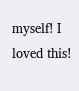myself! I loved this!